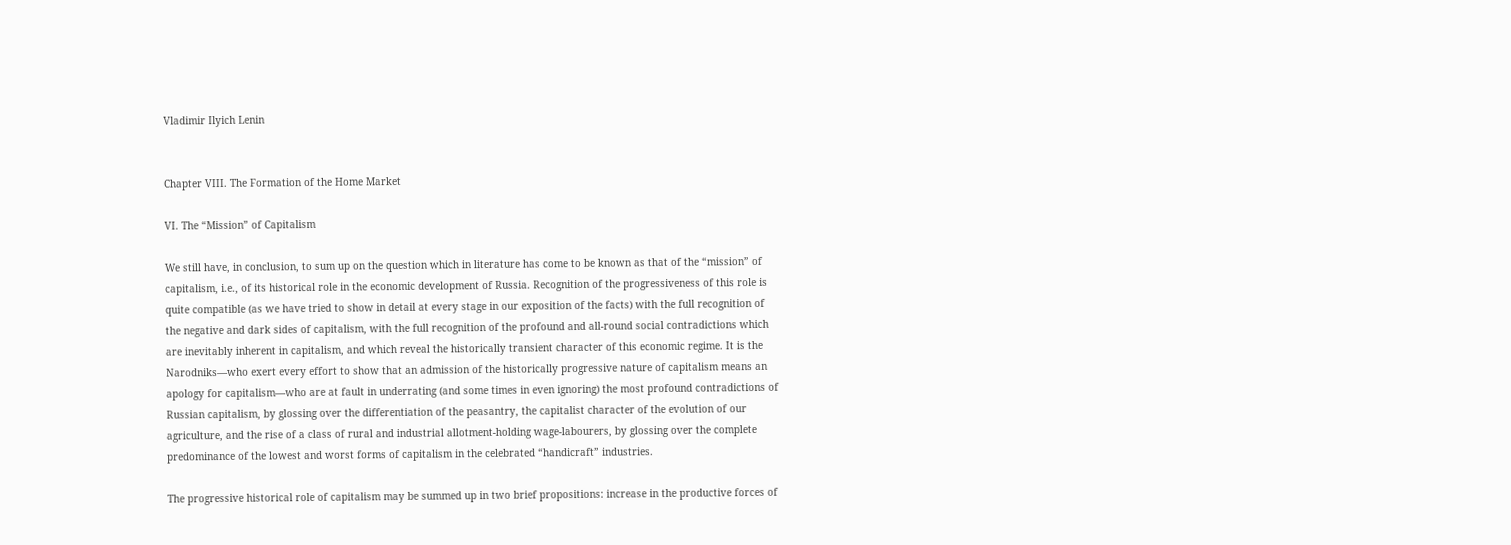Vladimir Ilyich Lenin


Chapter VIII. The Formation of the Home Market

VI. The “Mission” of Capitalism

We still have, in conclusion, to sum up on the question which in literature has come to be known as that of the “mission” of capitalism, i.e., of its historical role in the economic development of Russia. Recognition of the progressiveness of this role is quite compatible (as we have tried to show in detail at every stage in our exposition of the facts) with the full recognition of the negative and dark sides of capitalism, with the full recognition of the profound and all-round social contradictions which are inevitably inherent in capitalism, and which reveal the historically transient character of this economic regime. It is the Narodniks—who exert every effort to show that an admission of the historically progressive nature of capitalism means an apology for capitalism—who are at fault in underrating (and some times in even ignoring) the most profound contradictions of Russian capitalism, by glossing over the differentiation of the peasantry, the capitalist character of the evolution of our agriculture, and the rise of a class of rural and industrial allotment-holding wage-labourers, by glossing over the complete predominance of the lowest and worst forms of capitalism in the celebrated “handicraft” industries.

The progressive historical role of capitalism may be summed up in two brief propositions: increase in the productive forces of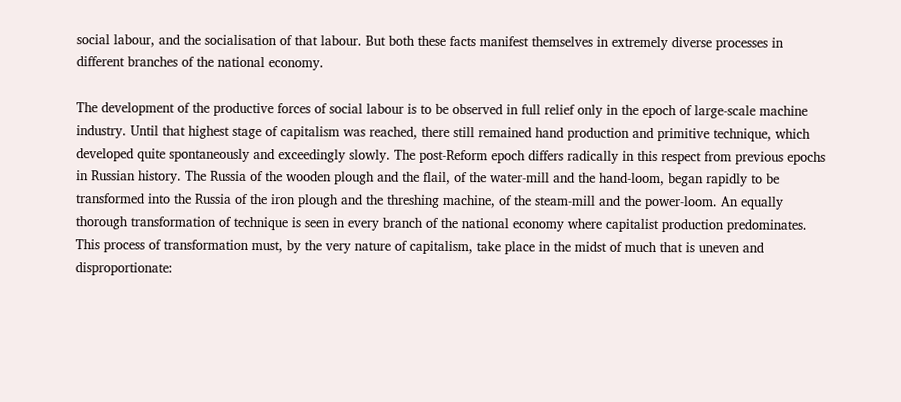social labour, and the socialisation of that labour. But both these facts manifest themselves in extremely diverse processes in different branches of the national economy.

The development of the productive forces of social labour is to be observed in full relief only in the epoch of large-scale machine industry. Until that highest stage of capitalism was reached, there still remained hand production and primitive technique, which developed quite spontaneously and exceedingly slowly. The post-Reform epoch differs radically in this respect from previous epochs in Russian history. The Russia of the wooden plough and the flail, of the water-mill and the hand-loom, began rapidly to be transformed into the Russia of the iron plough and the threshing machine, of the steam-mill and the power-loom. An equally thorough transformation of technique is seen in every branch of the national economy where capitalist production predominates. This process of transformation must, by the very nature of capitalism, take place in the midst of much that is uneven and disproportionate: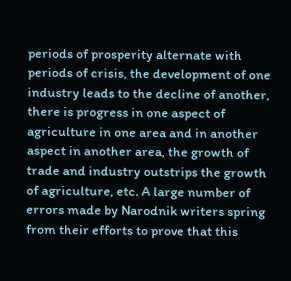periods of prosperity alternate with periods of crisis, the development of one industry leads to the decline of another, there is progress in one aspect of agriculture in one area and in another aspect in another area, the growth of trade and industry outstrips the growth of agriculture, etc. A large number of errors made by Narodnik writers spring from their efforts to prove that this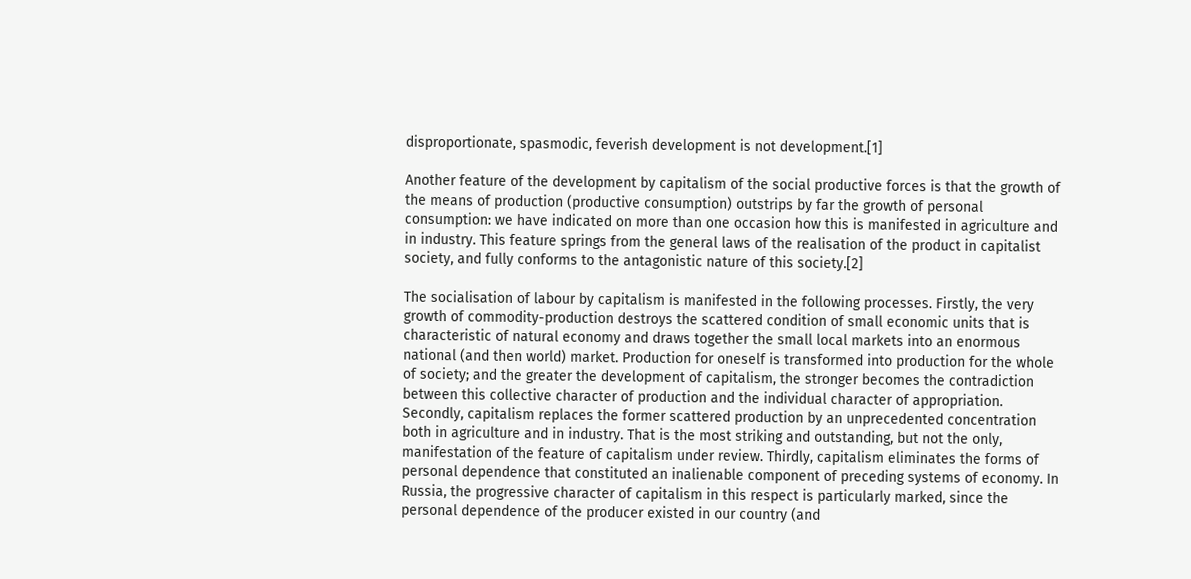disproportionate, spasmodic, feverish development is not development.[1]

Another feature of the development by capitalism of the social productive forces is that the growth of the means of production (productive consumption) outstrips by far the growth of personal consumption: we have indicated on more than one occasion how this is manifested in agriculture and in industry. This feature springs from the general laws of the realisation of the product in capitalist society, and fully conforms to the antagonistic nature of this society.[2]

The socialisation of labour by capitalism is manifested in the following processes. Firstly, the very growth of commodity-production destroys the scattered condition of small economic units that is characteristic of natural economy and draws together the small local markets into an enormous national (and then world) market. Production for oneself is transformed into production for the whole of society; and the greater the development of capitalism, the stronger becomes the contradiction between this collective character of production and the individual character of appropriation. Secondly, capitalism replaces the former scattered production by an unprecedented concentration both in agriculture and in industry. That is the most striking and outstanding, but not the only, manifestation of the feature of capitalism under review. Thirdly, capitalism eliminates the forms of personal dependence that constituted an inalienable component of preceding systems of economy. In Russia, the progressive character of capitalism in this respect is particularly marked, since the personal dependence of the producer existed in our country (and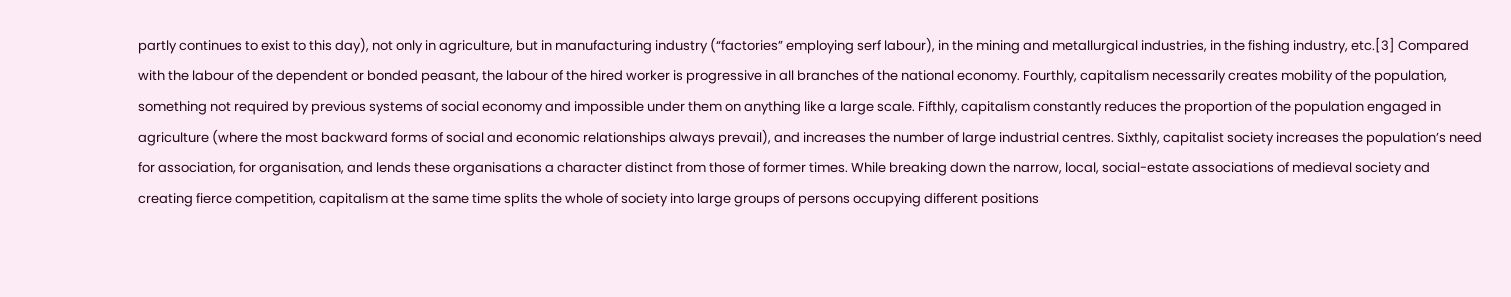partly continues to exist to this day), not only in agriculture, but in manufacturing industry (“factories” employing serf labour), in the mining and metallurgical industries, in the fishing industry, etc.[3] Compared with the labour of the dependent or bonded peasant, the labour of the hired worker is progressive in all branches of the national economy. Fourthly, capitalism necessarily creates mobility of the population, something not required by previous systems of social economy and impossible under them on anything like a large scale. Fifthly, capitalism constantly reduces the proportion of the population engaged in agriculture (where the most backward forms of social and economic relationships always prevail), and increases the number of large industrial centres. Sixthly, capitalist society increases the population’s need for association, for organisation, and lends these organisations a character distinct from those of former times. While breaking down the narrow, local, social-estate associations of medieval society and creating fierce competition, capitalism at the same time splits the whole of society into large groups of persons occupying different positions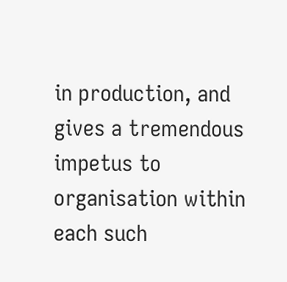in production, and gives a tremendous impetus to organisation within each such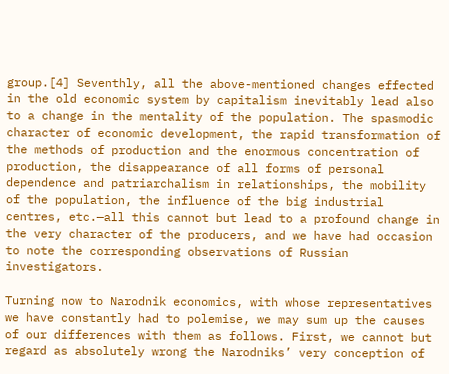group.[4] Seventhly, all the above-mentioned changes effected in the old economic system by capitalism inevitably lead also to a change in the mentality of the population. The spasmodic character of economic development, the rapid transformation of the methods of production and the enormous concentration of production, the disappearance of all forms of personal dependence and patriarchalism in relationships, the mobility of the population, the influence of the big industrial centres, etc.—all this cannot but lead to a profound change in the very character of the producers, and we have had occasion to note the corresponding observations of Russian investigators.

Turning now to Narodnik economics, with whose representatives we have constantly had to polemise, we may sum up the causes of our differences with them as follows. First, we cannot but regard as absolutely wrong the Narodniks’ very conception of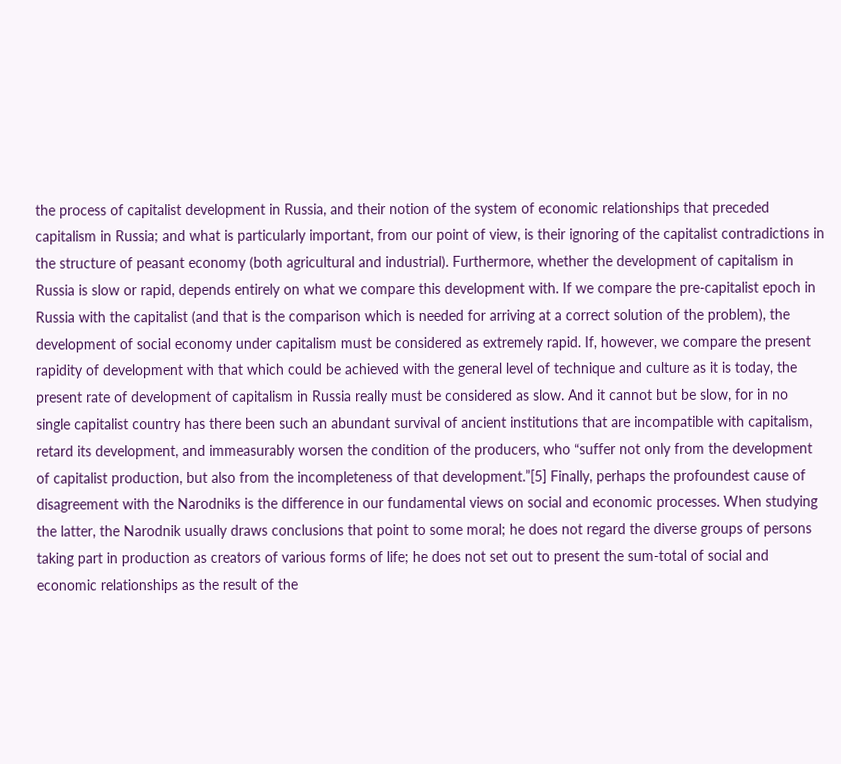the process of capitalist development in Russia, and their notion of the system of economic relationships that preceded capitalism in Russia; and what is particularly important, from our point of view, is their ignoring of the capitalist contradictions in the structure of peasant economy (both agricultural and industrial). Furthermore, whether the development of capitalism in Russia is slow or rapid, depends entirely on what we compare this development with. If we compare the pre-capitalist epoch in Russia with the capitalist (and that is the comparison which is needed for arriving at a correct solution of the problem), the development of social economy under capitalism must be considered as extremely rapid. If, however, we compare the present rapidity of development with that which could be achieved with the general level of technique and culture as it is today, the present rate of development of capitalism in Russia really must be considered as slow. And it cannot but be slow, for in no single capitalist country has there been such an abundant survival of ancient institutions that are incompatible with capitalism, retard its development, and immeasurably worsen the condition of the producers, who “suffer not only from the development of capitalist production, but also from the incompleteness of that development.”[5] Finally, perhaps the profoundest cause of disagreement with the Narodniks is the difference in our fundamental views on social and economic processes. When studying the latter, the Narodnik usually draws conclusions that point to some moral; he does not regard the diverse groups of persons taking part in production as creators of various forms of life; he does not set out to present the sum-total of social and economic relationships as the result of the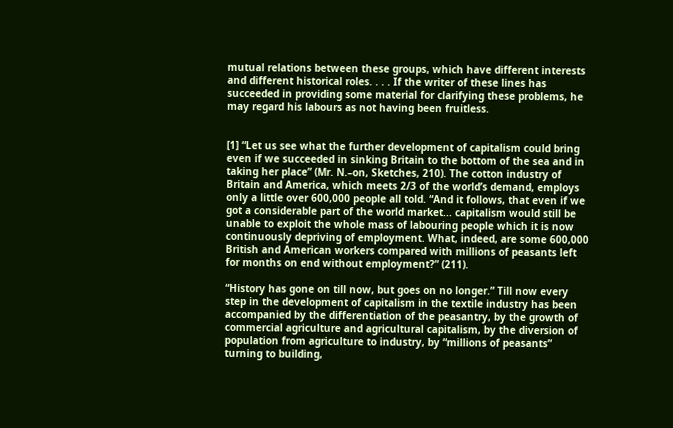mutual relations between these groups, which have different interests and different historical roles. . . . If the writer of these lines has succeeded in providing some material for clarifying these problems, he may regard his labours as not having been fruitless.


[1] “Let us see what the further development of capitalism could bring even if we succeeded in sinking Britain to the bottom of the sea and in taking her place” (Mr. N.–on, Sketches, 210). The cotton industry of Britain and America, which meets 2/3 of the world’s demand, employs only a little over 600,000 people all told. “And it follows, that even if we got a considerable part of the world market... capitalism would still be unable to exploit the whole mass of labouring people which it is now continuously depriving of employment. What, indeed, are some 600,000 British and American workers compared with millions of peasants left for months on end without employment?” (211).

“History has gone on till now, but goes on no longer.” Till now every step in the development of capitalism in the textile industry has been accompanied by the differentiation of the peasantry, by the growth of commercial agriculture and agricultural capitalism, by the diversion of population from agriculture to industry, by “millions of peasants” turning to building,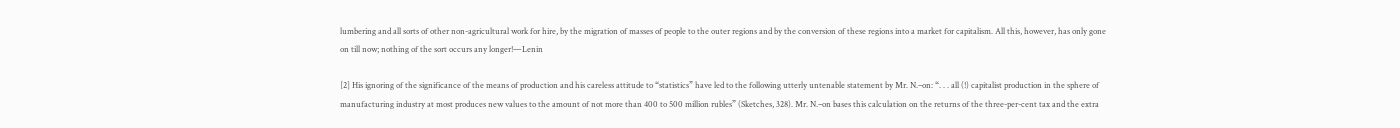lumbering and all sorts of other non-agricultural work for hire, by the migration of masses of people to the outer regions and by the conversion of these regions into a market for capitalism. All this, however, has only gone on till now; nothing of the sort occurs any longer!—Lenin

[2] His ignoring of the significance of the means of production and his careless attitude to “statistics” have led to the following utterly untenable statement by Mr. N.–on: “. . . all (!) capitalist production in the sphere of manufacturing industry at most produces new values to the amount of not more than 400 to 500 million rubles” (Sketches, 328). Mr. N.–on bases this calculation on the returns of the three-per-cent tax and the extra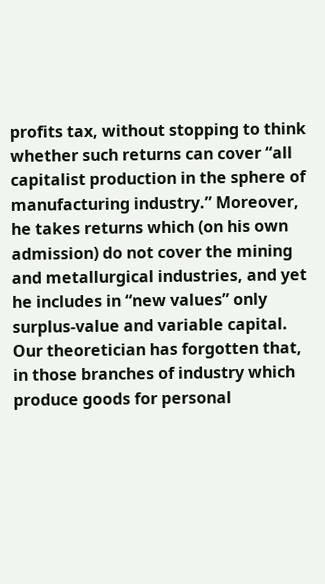profits tax, without stopping to think whether such returns can cover “all capitalist production in the sphere of manufacturing industry.” Moreover, he takes returns which (on his own admission) do not cover the mining and metallurgical industries, and yet he includes in “new values” only surplus-value and variable capital. Our theoretician has forgotten that, in those branches of industry which produce goods for personal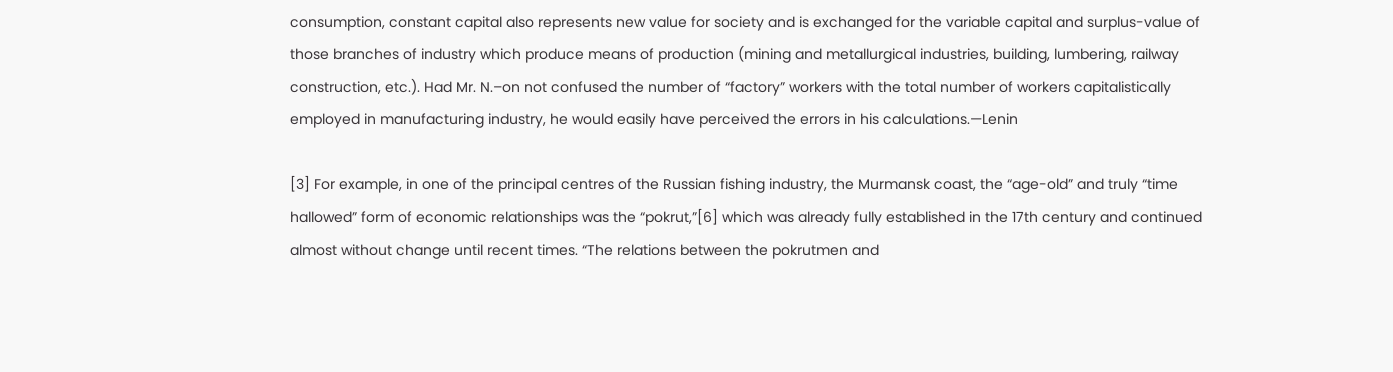consumption, constant capital also represents new value for society and is exchanged for the variable capital and surplus-value of those branches of industry which produce means of production (mining and metallurgical industries, building, lumbering, railway construction, etc.). Had Mr. N.–on not confused the number of “factory” workers with the total number of workers capitalistically employed in manufacturing industry, he would easily have perceived the errors in his calculations.—Lenin

[3] For example, in one of the principal centres of the Russian fishing industry, the Murmansk coast, the “age-old” and truly “time hallowed” form of economic relationships was the “pokrut,”[6] which was already fully established in the 17th century and continued almost without change until recent times. “The relations between the pokrutmen and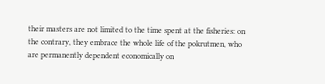their masters are not limited to the time spent at the fisheries: on the contrary, they embrace the whole life of the pokrutmen, who are permanently dependent economically on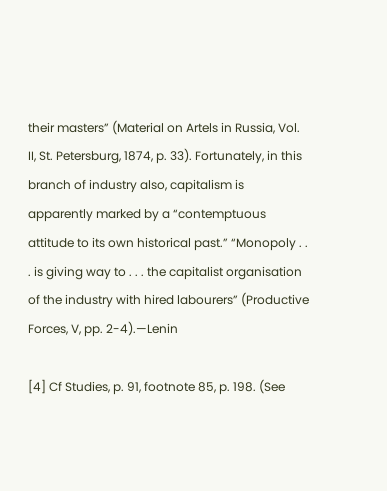their masters” (Material on Artels in Russia, Vol. II, St. Petersburg, 1874, p. 33). Fortunately, in this branch of industry also, capitalism is apparently marked by a “contemptuous attitude to its own historical past.” “Monopoly . . . is giving way to . . . the capitalist organisation of the industry with hired labourers” (Productive Forces, V, pp. 2-4).—Lenin

[4] Cf Studies, p. 91, footnote 85, p. 198. (See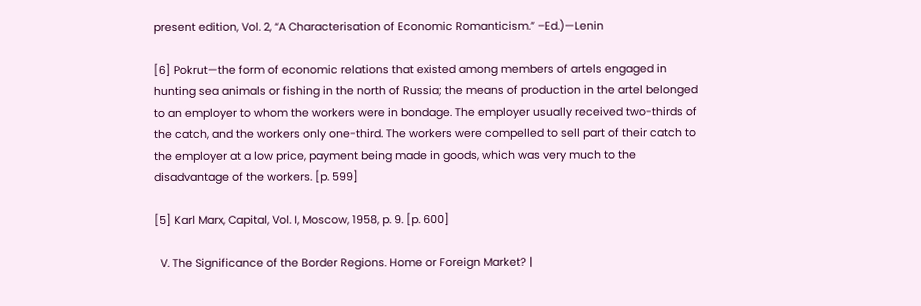present edition, Vol. 2, “A Characterisation of Economic Romanticism.” –Ed.)—Lenin

[6] Pokrut—the form of economic relations that existed among members of artels engaged in hunting sea animals or fishing in the north of Russia; the means of production in the artel belonged to an employer to whom the workers were in bondage. The employer usually received two-thirds of the catch, and the workers only one-third. The workers were compelled to sell part of their catch to the employer at a low price, payment being made in goods, which was very much to the disadvantage of the workers. [p. 599]

[5] Karl Marx, Capital, Vol. I, Moscow, 1958, p. 9. [p. 600]

  V. The Significance of the Border Regions. Home or Foreign Market? |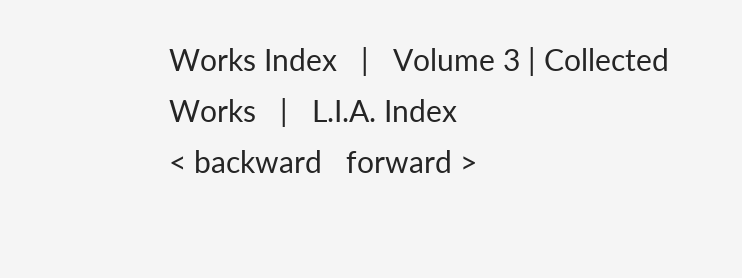Works Index   |   Volume 3 | Collected Works   |   L.I.A. Index
< backward   forward >